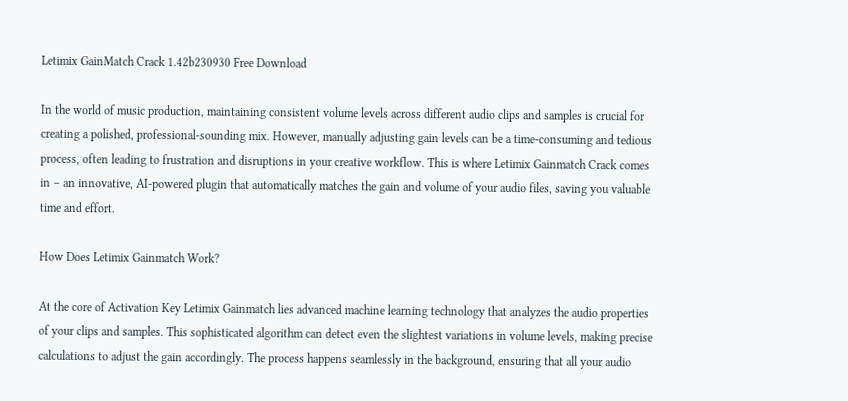Letimix GainMatch Crack 1.42b230930 Free Download

In the world of music production, maintaining consistent volume levels across different audio clips and samples is crucial for creating a polished, professional-sounding mix. However, manually adjusting gain levels can be a time-consuming and tedious process, often leading to frustration and disruptions in your creative workflow. This is where Letimix Gainmatch Crack comes in – an innovative, AI-powered plugin that automatically matches the gain and volume of your audio files, saving you valuable time and effort.

How Does Letimix Gainmatch Work?

At the core of Activation Key Letimix Gainmatch lies advanced machine learning technology that analyzes the audio properties of your clips and samples. This sophisticated algorithm can detect even the slightest variations in volume levels, making precise calculations to adjust the gain accordingly. The process happens seamlessly in the background, ensuring that all your audio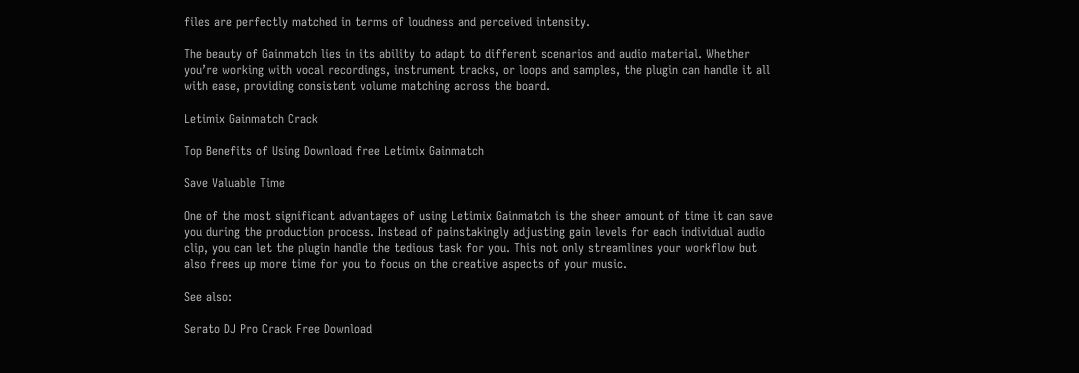files are perfectly matched in terms of loudness and perceived intensity.

The beauty of Gainmatch lies in its ability to adapt to different scenarios and audio material. Whether you’re working with vocal recordings, instrument tracks, or loops and samples, the plugin can handle it all with ease, providing consistent volume matching across the board.

Letimix Gainmatch Crack

Top Benefits of Using Download free Letimix Gainmatch

Save Valuable Time

One of the most significant advantages of using Letimix Gainmatch is the sheer amount of time it can save you during the production process. Instead of painstakingly adjusting gain levels for each individual audio clip, you can let the plugin handle the tedious task for you. This not only streamlines your workflow but also frees up more time for you to focus on the creative aspects of your music.

See also:

Serato DJ Pro Crack Free Download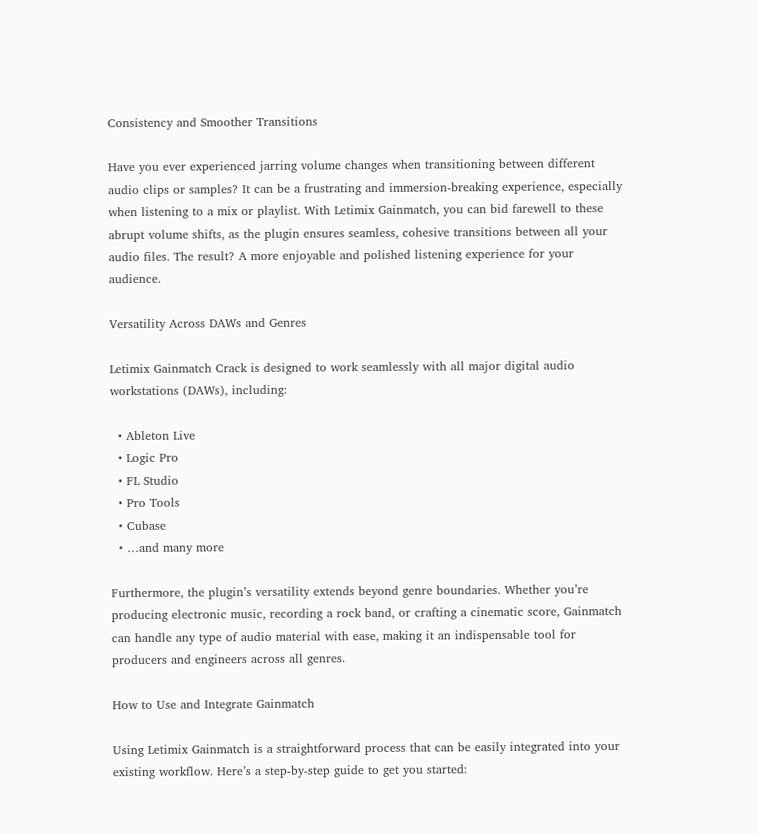Consistency and Smoother Transitions

Have you ever experienced jarring volume changes when transitioning between different audio clips or samples? It can be a frustrating and immersion-breaking experience, especially when listening to a mix or playlist. With Letimix Gainmatch, you can bid farewell to these abrupt volume shifts, as the plugin ensures seamless, cohesive transitions between all your audio files. The result? A more enjoyable and polished listening experience for your audience.

Versatility Across DAWs and Genres

Letimix Gainmatch Crack is designed to work seamlessly with all major digital audio workstations (DAWs), including:

  • Ableton Live
  • Logic Pro
  • FL Studio
  • Pro Tools
  • Cubase
  • …and many more

Furthermore, the plugin’s versatility extends beyond genre boundaries. Whether you’re producing electronic music, recording a rock band, or crafting a cinematic score, Gainmatch can handle any type of audio material with ease, making it an indispensable tool for producers and engineers across all genres.

How to Use and Integrate Gainmatch

Using Letimix Gainmatch is a straightforward process that can be easily integrated into your existing workflow. Here’s a step-by-step guide to get you started: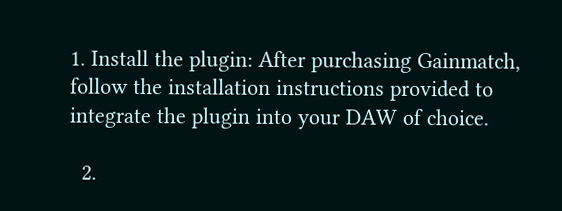1. Install the plugin: After purchasing Gainmatch, follow the installation instructions provided to integrate the plugin into your DAW of choice.

  2.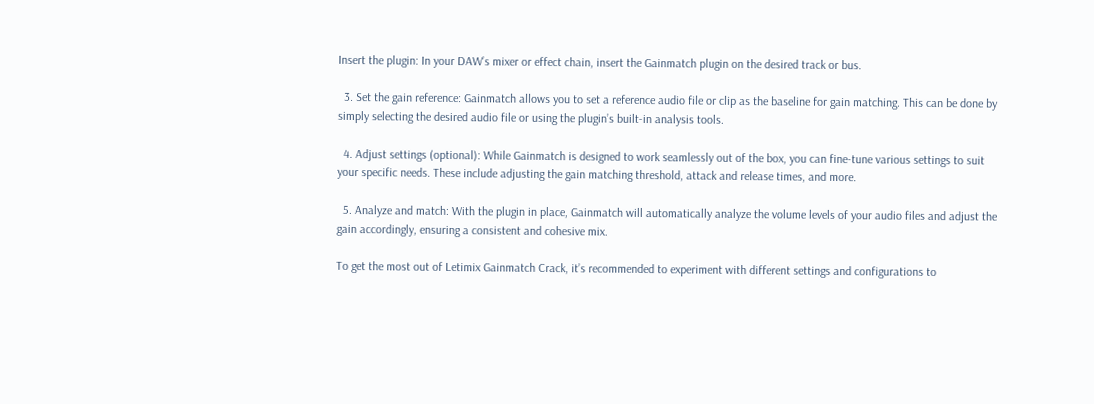Insert the plugin: In your DAW’s mixer or effect chain, insert the Gainmatch plugin on the desired track or bus.

  3. Set the gain reference: Gainmatch allows you to set a reference audio file or clip as the baseline for gain matching. This can be done by simply selecting the desired audio file or using the plugin’s built-in analysis tools.

  4. Adjust settings (optional): While Gainmatch is designed to work seamlessly out of the box, you can fine-tune various settings to suit your specific needs. These include adjusting the gain matching threshold, attack and release times, and more.

  5. Analyze and match: With the plugin in place, Gainmatch will automatically analyze the volume levels of your audio files and adjust the gain accordingly, ensuring a consistent and cohesive mix.

To get the most out of Letimix Gainmatch Crack, it’s recommended to experiment with different settings and configurations to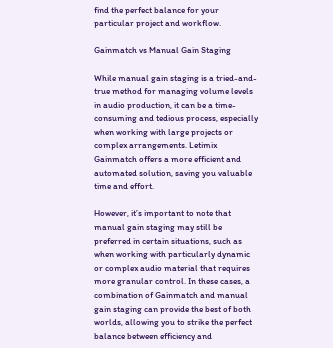find the perfect balance for your particular project and workflow.

Gainmatch vs Manual Gain Staging

While manual gain staging is a tried-and-true method for managing volume levels in audio production, it can be a time-consuming and tedious process, especially when working with large projects or complex arrangements. Letimix Gainmatch offers a more efficient and automated solution, saving you valuable time and effort.

However, it’s important to note that manual gain staging may still be preferred in certain situations, such as when working with particularly dynamic or complex audio material that requires more granular control. In these cases, a combination of Gainmatch and manual gain staging can provide the best of both worlds, allowing you to strike the perfect balance between efficiency and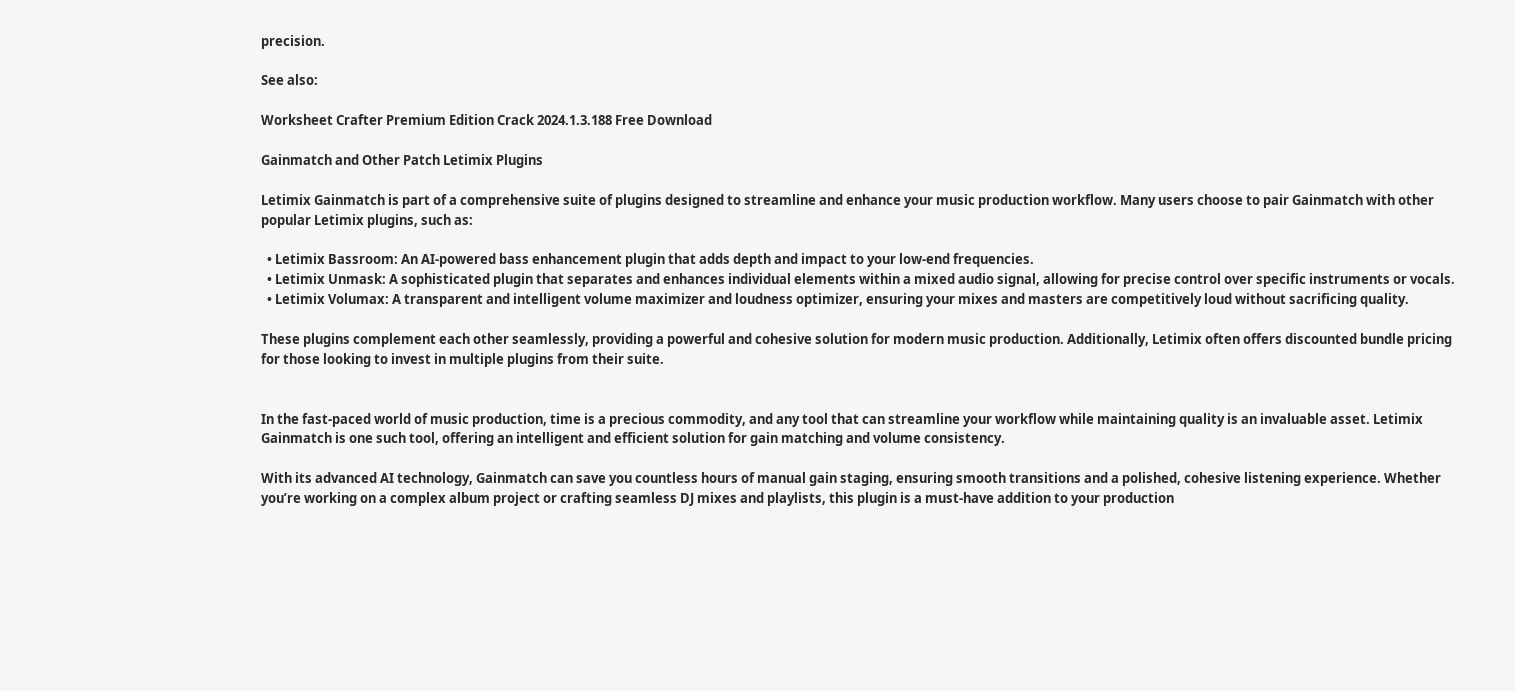precision.

See also:

Worksheet Crafter Premium Edition Crack 2024.1.3.188 Free Download

Gainmatch and Other Patch Letimix Plugins

Letimix Gainmatch is part of a comprehensive suite of plugins designed to streamline and enhance your music production workflow. Many users choose to pair Gainmatch with other popular Letimix plugins, such as:

  • Letimix Bassroom: An AI-powered bass enhancement plugin that adds depth and impact to your low-end frequencies.
  • Letimix Unmask: A sophisticated plugin that separates and enhances individual elements within a mixed audio signal, allowing for precise control over specific instruments or vocals.
  • Letimix Volumax: A transparent and intelligent volume maximizer and loudness optimizer, ensuring your mixes and masters are competitively loud without sacrificing quality.

These plugins complement each other seamlessly, providing a powerful and cohesive solution for modern music production. Additionally, Letimix often offers discounted bundle pricing for those looking to invest in multiple plugins from their suite.


In the fast-paced world of music production, time is a precious commodity, and any tool that can streamline your workflow while maintaining quality is an invaluable asset. Letimix Gainmatch is one such tool, offering an intelligent and efficient solution for gain matching and volume consistency.

With its advanced AI technology, Gainmatch can save you countless hours of manual gain staging, ensuring smooth transitions and a polished, cohesive listening experience. Whether you’re working on a complex album project or crafting seamless DJ mixes and playlists, this plugin is a must-have addition to your production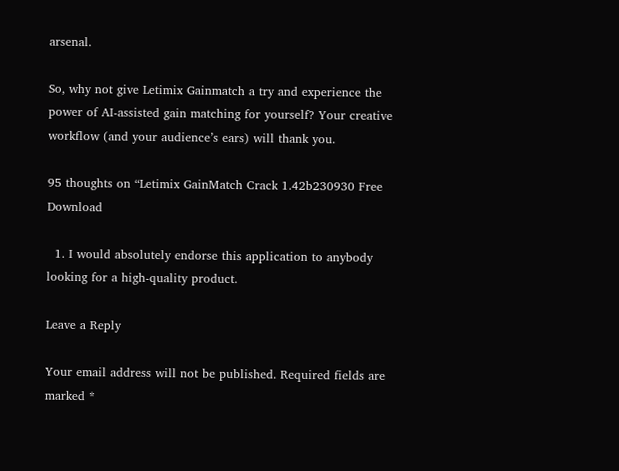arsenal.

So, why not give Letimix Gainmatch a try and experience the power of AI-assisted gain matching for yourself? Your creative workflow (and your audience’s ears) will thank you.

95 thoughts on “Letimix GainMatch Crack 1.42b230930 Free Download

  1. I would absolutely endorse this application to anybody looking for a high-quality product.

Leave a Reply

Your email address will not be published. Required fields are marked *